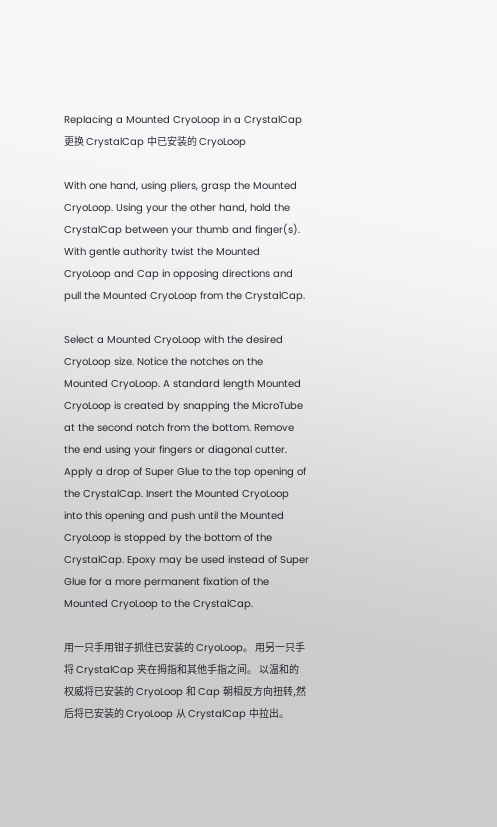Replacing a Mounted CryoLoop in a CrystalCap 更换 CrystalCap 中已安装的 CryoLoop

With one hand, using pliers, grasp the Mounted CryoLoop. Using your the other hand, hold the CrystalCap between your thumb and finger(s). With gentle authority twist the Mounted CryoLoop and Cap in opposing directions and pull the Mounted CryoLoop from the CrystalCap.

Select a Mounted CryoLoop with the desired CryoLoop size. Notice the notches on the Mounted CryoLoop. A standard length Mounted CryoLoop is created by snapping the MicroTube at the second notch from the bottom. Remove the end using your fingers or diagonal cutter. Apply a drop of Super Glue to the top opening of the CrystalCap. Insert the Mounted CryoLoop into this opening and push until the Mounted CryoLoop is stopped by the bottom of the CrystalCap. Epoxy may be used instead of Super Glue for a more permanent fixation of the Mounted CryoLoop to the CrystalCap.

用一只手用钳子抓住已安装的 CryoLoop。 用另一只手将 CrystalCap 夹在拇指和其他手指之间。 以温和的权威将已安装的 CryoLoop 和 Cap 朝相反方向扭转,然后将已安装的 CryoLoop 从 CrystalCap 中拉出。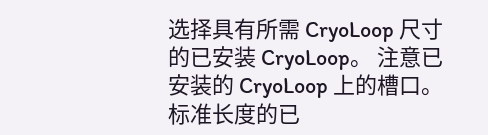选择具有所需 CryoLoop 尺寸的已安装 CryoLoop。 注意已安装的 CryoLoop 上的槽口。 标准长度的已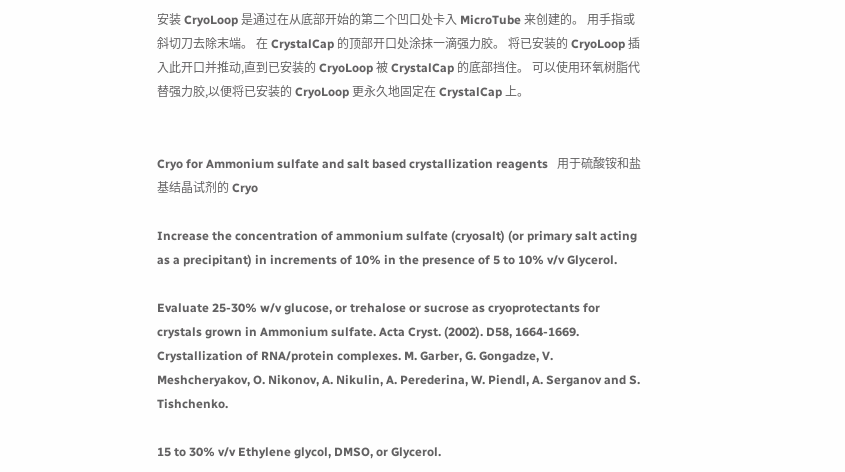安装 CryoLoop 是通过在从底部开始的第二个凹口处卡入 MicroTube 来创建的。 用手指或斜切刀去除末端。 在 CrystalCap 的顶部开口处涂抹一滴强力胶。 将已安装的 CryoLoop 插入此开口并推动,直到已安装的 CryoLoop 被 CrystalCap 的底部挡住。 可以使用环氧树脂代替强力胶,以便将已安装的 CryoLoop 更永久地固定在 CrystalCap 上。


Cryo for Ammonium sulfate and salt based crystallization reagents   用于硫酸铵和盐基结晶试剂的 Cryo

Increase the concentration of ammonium sulfate (cryosalt) (or primary salt acting as a precipitant) in increments of 10% in the presence of 5 to 10% v/v Glycerol.

Evaluate 25-30% w/v glucose, or trehalose or sucrose as cryoprotectants for crystals grown in Ammonium sulfate. Acta Cryst. (2002). D58, 1664-1669. Crystallization of RNA/protein complexes. M. Garber, G. Gongadze, V. Meshcheryakov, O. Nikonov, A. Nikulin, A. Perederina, W. Piendl, A. Serganov and S. Tishchenko.

15 to 30% v/v Ethylene glycol, DMSO, or Glycerol.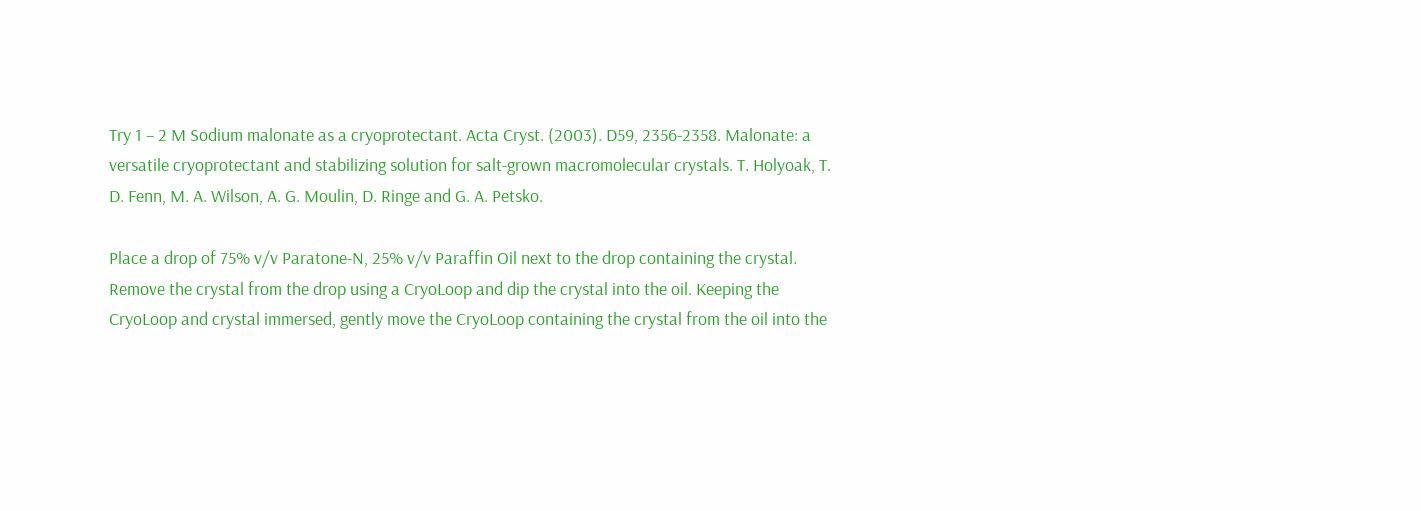Try 1 – 2 M Sodium malonate as a cryoprotectant. Acta Cryst. (2003). D59, 2356-2358. Malonate: a versatile cryoprotectant and stabilizing solution for salt-grown macromolecular crystals. T. Holyoak, T. D. Fenn, M. A. Wilson, A. G. Moulin, D. Ringe and G. A. Petsko.

Place a drop of 75% v/v Paratone-N, 25% v/v Paraffin Oil next to the drop containing the crystal. Remove the crystal from the drop using a CryoLoop and dip the crystal into the oil. Keeping the CryoLoop and crystal immersed, gently move the CryoLoop containing the crystal from the oil into the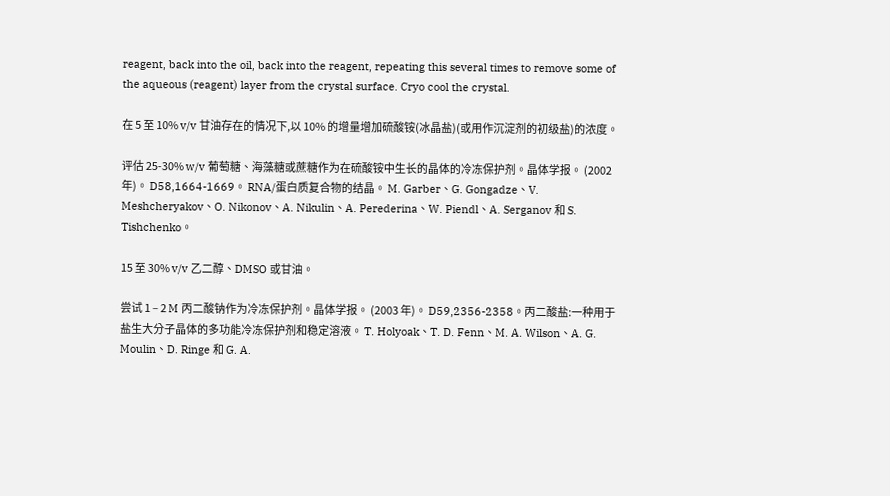reagent, back into the oil, back into the reagent, repeating this several times to remove some of the aqueous (reagent) layer from the crystal surface. Cryo cool the crystal.

在 5 至 10% v/v 甘油存在的情况下,以 10% 的增量增加硫酸铵(冰晶盐)(或用作沉淀剂的初级盐)的浓度。

评估 25-30% w/v 葡萄糖、海藻糖或蔗糖作为在硫酸铵中生长的晶体的冷冻保护剂。晶体学报。 (2002 年)。 D58,1664-1669。 RNA/蛋白质复合物的结晶。 M. Garber、G. Gongadze、V. Meshcheryakov、O. Nikonov、A. Nikulin、A. Perederina、W. Piendl、A. Serganov 和 S. Tishchenko。

15 至 30% v/v 乙二醇、DMSO 或甘油。

尝试 1 – 2 M 丙二酸钠作为冷冻保护剂。晶体学报。 (2003 年)。 D59,2356-2358。丙二酸盐:一种用于盐生大分子晶体的多功能冷冻保护剂和稳定溶液。 T. Holyoak、T. D. Fenn、M. A. Wilson、A. G. Moulin、D. Ringe 和 G. A.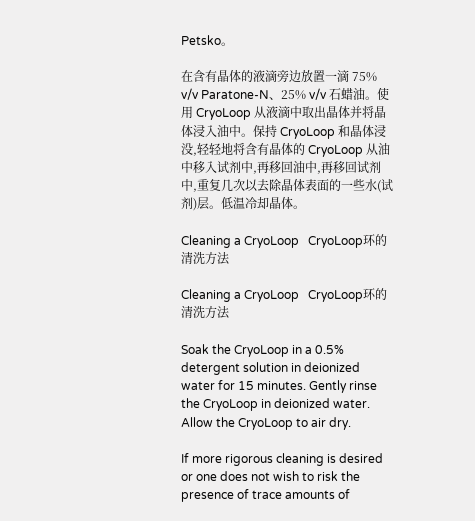Petsko。

在含有晶体的液滴旁边放置一滴 75% v/v Paratone-N、25% v/v 石蜡油。使用 CryoLoop 从液滴中取出晶体并将晶体浸入油中。保持 CryoLoop 和晶体浸没,轻轻地将含有晶体的 CryoLoop 从油中移入试剂中,再移回油中,再移回试剂中,重复几次以去除晶体表面的一些水(试剂)层。低温冷却晶体。

Cleaning a CryoLoop   CryoLoop环的清洗方法

Cleaning a CryoLoop   CryoLoop环的清洗方法

Soak the CryoLoop in a 0.5% detergent solution in deionized water for 15 minutes. Gently rinse the CryoLoop in deionized water. Allow the CryoLoop to air dry.

If more rigorous cleaning is desired or one does not wish to risk the presence of trace amounts of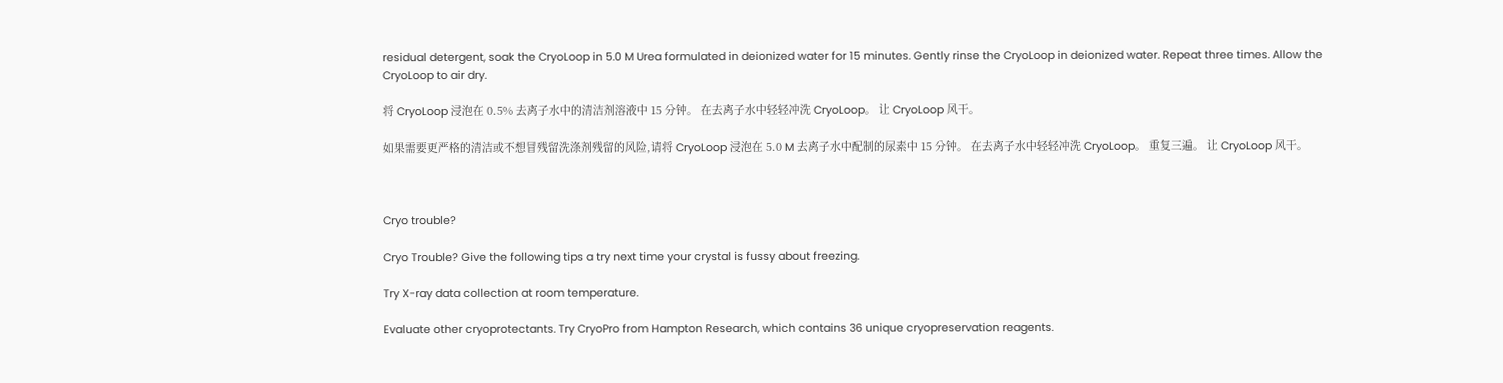residual detergent, soak the CryoLoop in 5.0 M Urea formulated in deionized water for 15 minutes. Gently rinse the CryoLoop in deionized water. Repeat three times. Allow the CryoLoop to air dry.

将 CryoLoop 浸泡在 0.5% 去离子水中的清洁剂溶液中 15 分钟。 在去离子水中轻轻冲洗 CryoLoop。 让 CryoLoop 风干。

如果需要更严格的清洁或不想冒残留洗涤剂残留的风险,请将 CryoLoop 浸泡在 5.0 M 去离子水中配制的尿素中 15 分钟。 在去离子水中轻轻冲洗 CryoLoop。 重复三遍。 让 CryoLoop 风干。



Cryo trouble?

Cryo Trouble? Give the following tips a try next time your crystal is fussy about freezing.

Try X-ray data collection at room temperature.

Evaluate other cryoprotectants. Try CryoPro from Hampton Research, which contains 36 unique cryopreservation reagents.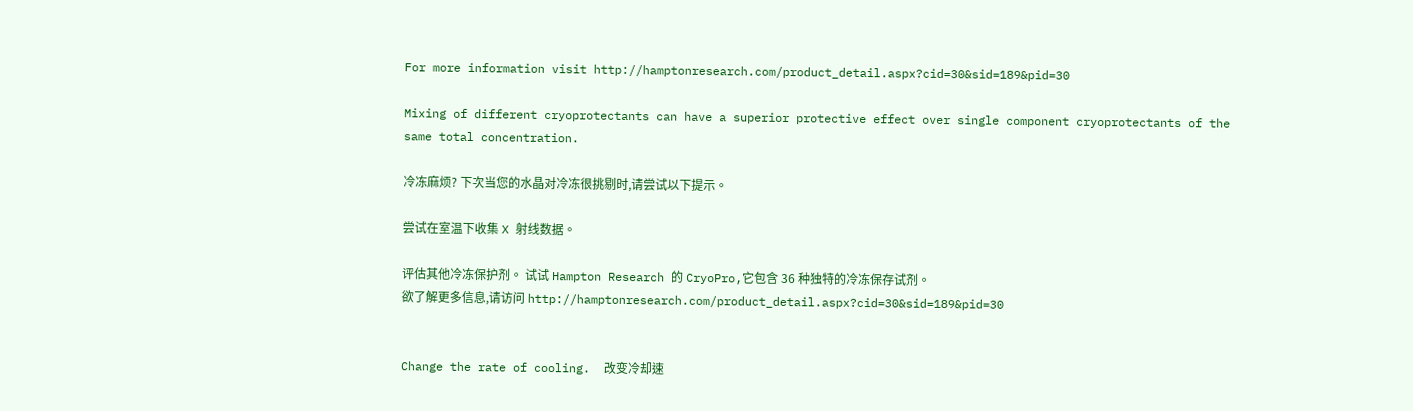For more information visit http://hamptonresearch.com/product_detail.aspx?cid=30&sid=189&pid=30

Mixing of different cryoprotectants can have a superior protective effect over single component cryoprotectants of the same total concentration.

冷冻麻烦? 下次当您的水晶对冷冻很挑剔时,请尝试以下提示。

尝试在室温下收集 X 射线数据。

评估其他冷冻保护剂。 试试 Hampton Research 的 CryoPro,它包含 36 种独特的冷冻保存试剂。
欲了解更多信息,请访问 http://hamptonresearch.com/product_detail.aspx?cid=30&sid=189&pid=30


Change the rate of cooling.  改变冷却速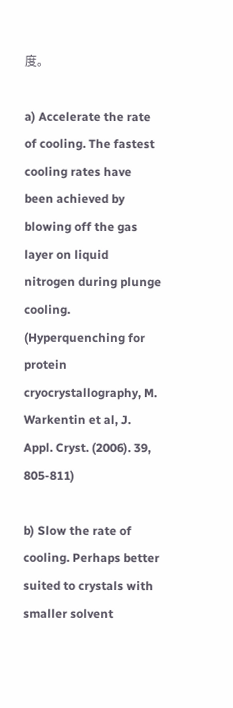度。

a) Accelerate the rate of cooling. The fastest cooling rates have been achieved by blowing off the gas layer on liquid nitrogen during plunge cooling. (Hyperquenching for protein cryocrystallography, M. Warkentin et al, J. Appl. Cryst. (2006). 39, 805-811)

b) Slow the rate of cooling. Perhaps better suited to crystals with smaller solvent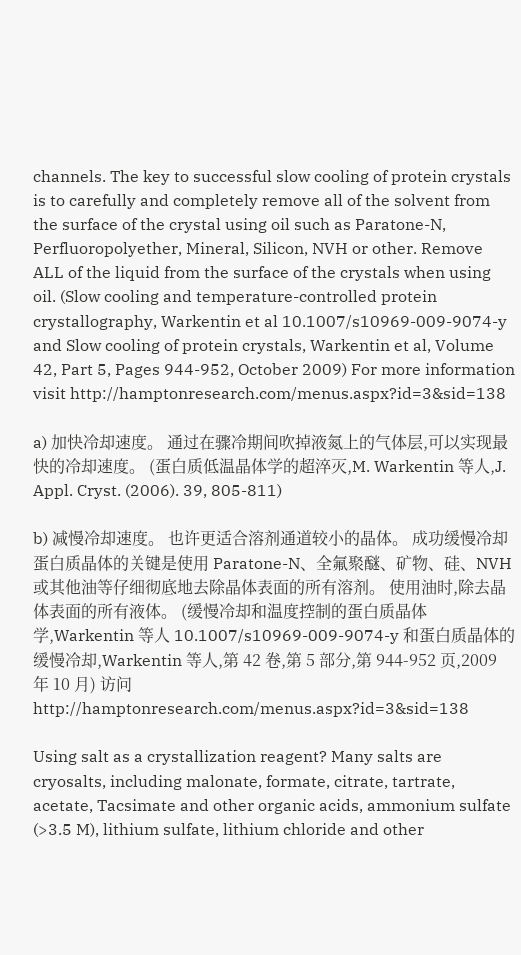channels. The key to successful slow cooling of protein crystals is to carefully and completely remove all of the solvent from the surface of the crystal using oil such as Paratone-N, Perfluoropolyether, Mineral, Silicon, NVH or other. Remove ALL of the liquid from the surface of the crystals when using oil. (Slow cooling and temperature-controlled protein crystallography, Warkentin et al 10.1007/s10969-009-9074-y and Slow cooling of protein crystals, Warkentin et al, Volume 42, Part 5, Pages 944-952, October 2009) For more information visit http://hamptonresearch.com/menus.aspx?id=3&sid=138

a) 加快冷却速度。 通过在骤冷期间吹掉液氮上的气体层,可以实现最快的冷却速度。 (蛋白质低温晶体学的超淬灭,M. Warkentin 等人,J. Appl. Cryst. (2006). 39, 805-811)

b) 减慢冷却速度。 也许更适合溶剂通道较小的晶体。 成功缓慢冷却蛋白质晶体的关键是使用 Paratone-N、全氟聚醚、矿物、硅、NVH 或其他油等仔细彻底地去除晶体表面的所有溶剂。 使用油时,除去晶体表面的所有液体。 (缓慢冷却和温度控制的蛋白质晶体学,Warkentin 等人 10.1007/s10969-009-9074-y 和蛋白质晶体的缓慢冷却,Warkentin 等人,第 42 卷,第 5 部分,第 944-952 页,2009 年 10 月) 访问 http://hamptonresearch.com/menus.aspx?id=3&sid=138

Using salt as a crystallization reagent? Many salts are cryosalts, including malonate, formate, citrate, tartrate, acetate, Tacsimate and other organic acids, ammonium sulfate (>3.5 M), lithium sulfate, lithium chloride and other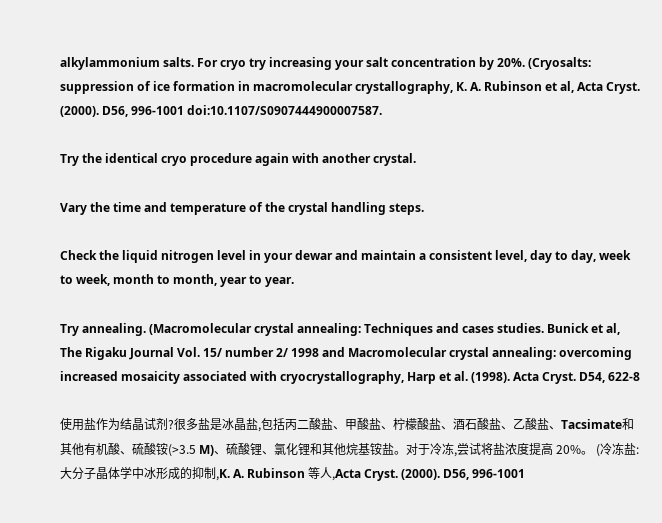alkylammonium salts. For cryo try increasing your salt concentration by 20%. (Cryosalts: suppression of ice formation in macromolecular crystallography, K. A. Rubinson et al, Acta Cryst. (2000). D56, 996-1001 doi:10.1107/S0907444900007587.

Try the identical cryo procedure again with another crystal.

Vary the time and temperature of the crystal handling steps.

Check the liquid nitrogen level in your dewar and maintain a consistent level, day to day, week to week, month to month, year to year.

Try annealing. (Macromolecular crystal annealing: Techniques and cases studies. Bunick et al, The Rigaku Journal Vol. 15/ number 2/ 1998 and Macromolecular crystal annealing: overcoming increased mosaicity associated with cryocrystallography, Harp et al. (1998). Acta Cryst. D54, 622-8

使用盐作为结晶试剂?很多盐是冰晶盐,包括丙二酸盐、甲酸盐、柠檬酸盐、酒石酸盐、乙酸盐、Tacsimate和其他有机酸、硫酸铵(>3.5 M)、硫酸锂、氯化锂和其他烷基铵盐。对于冷冻,尝试将盐浓度提高 20%。 (冷冻盐:大分子晶体学中冰形成的抑制,K. A. Rubinson 等人,Acta Cryst. (2000). D56, 996-1001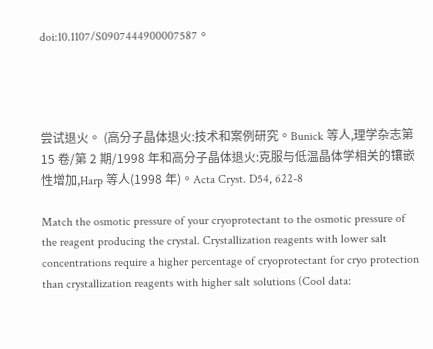doi:10.1107/S0907444900007587。




尝试退火。 (高分子晶体退火:技术和案例研究。Bunick 等人,理学杂志第 15 卷/第 2 期/1998 年和高分子晶体退火:克服与低温晶体学相关的镶嵌性增加,Harp 等人(1998 年)。Acta Cryst. D54, 622-8

Match the osmotic pressure of your cryoprotectant to the osmotic pressure of the reagent producing the crystal. Crystallization reagents with lower salt concentrations require a higher percentage of cryoprotectant for cryo protection than crystallization reagents with higher salt solutions (Cool data: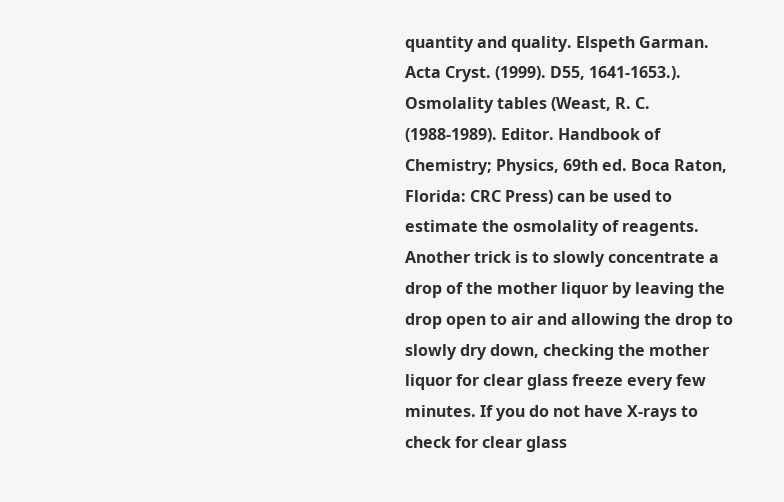quantity and quality. Elspeth Garman. Acta Cryst. (1999). D55, 1641-1653.). Osmolality tables (Weast, R. C. (1988-1989). Editor. Handbook of Chemistry; Physics, 69th ed. Boca Raton, Florida: CRC Press) can be used to estimate the osmolality of reagents. Another trick is to slowly concentrate a drop of the mother liquor by leaving the drop open to air and allowing the drop to slowly dry down, checking the mother liquor for clear glass freeze every few minutes. If you do not have X-rays to check for clear glass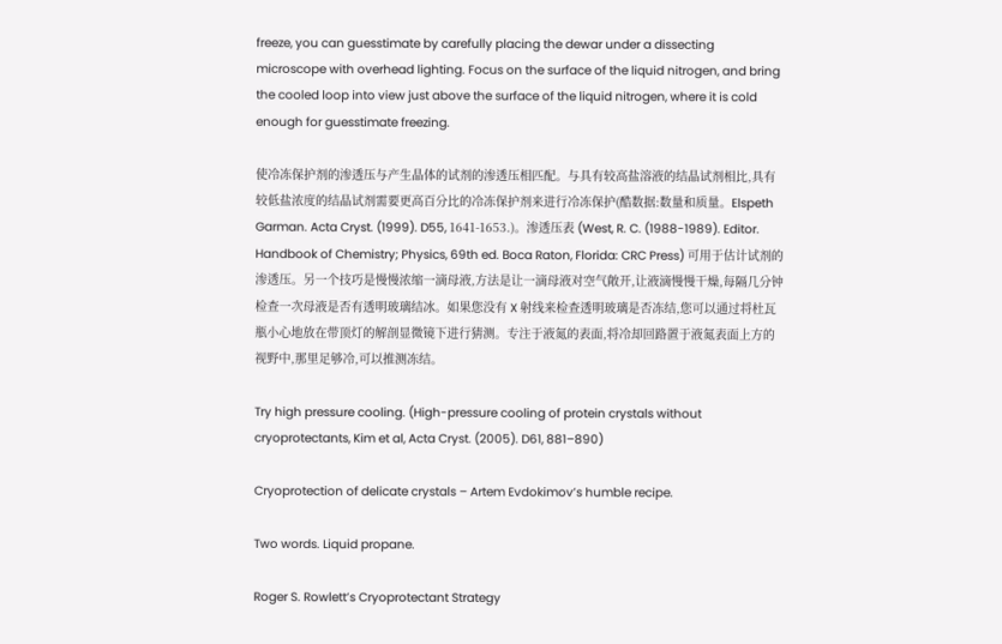freeze, you can guesstimate by carefully placing the dewar under a dissecting microscope with overhead lighting. Focus on the surface of the liquid nitrogen, and bring the cooled loop into view just above the surface of the liquid nitrogen, where it is cold enough for guesstimate freezing.

使冷冻保护剂的渗透压与产生晶体的试剂的渗透压相匹配。与具有较高盐溶液的结晶试剂相比,具有较低盐浓度的结晶试剂需要更高百分比的冷冻保护剂来进行冷冻保护(酷数据:数量和质量。Elspeth Garman. Acta Cryst. (1999). D55, 1641-1653.)。渗透压表 (West, R. C. (1988-1989). Editor. Handbook of Chemistry; Physics, 69th ed. Boca Raton, Florida: CRC Press) 可用于估计试剂的渗透压。另一个技巧是慢慢浓缩一滴母液,方法是让一滴母液对空气敞开,让液滴慢慢干燥,每隔几分钟检查一次母液是否有透明玻璃结冰。如果您没有 X 射线来检查透明玻璃是否冻结,您可以通过将杜瓦瓶小心地放在带顶灯的解剖显微镜下进行猜测。专注于液氮的表面,将冷却回路置于液氮表面上方的视野中,那里足够冷,可以推测冻结。

Try high pressure cooling. (High-pressure cooling of protein crystals without cryoprotectants, Kim et al, Acta Cryst. (2005). D61, 881–890)

Cryoprotection of delicate crystals – Artem Evdokimov’s humble recipe.

Two words. Liquid propane.

Roger S. Rowlett’s Cryoprotectant Strategy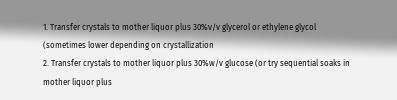1. Transfer crystals to mother liquor plus 30%v/v glycerol or ethylene glycol (sometimes lower depending on crystallization
2. Transfer crystals to mother liquor plus 30%w/v glucose (or try sequential soaks in mother liquor plus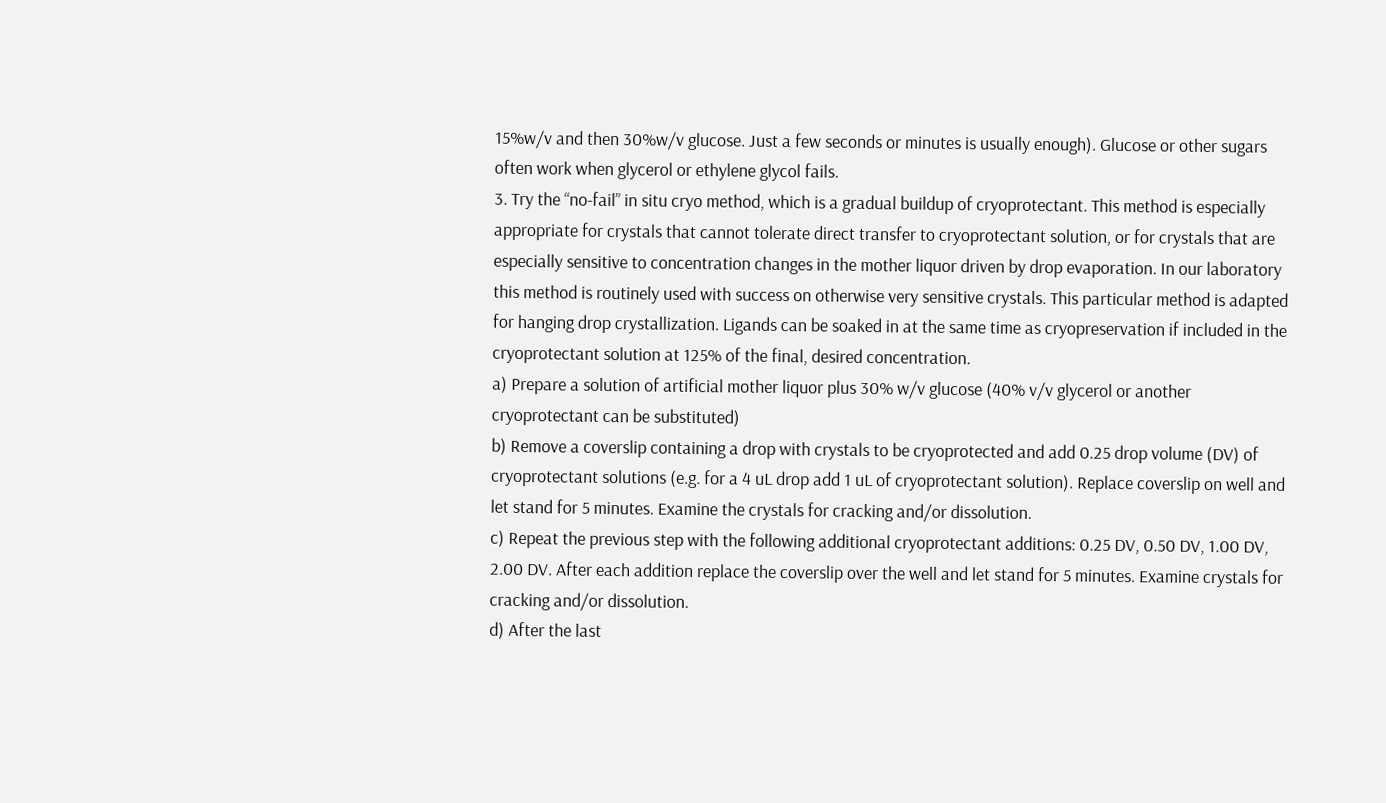15%w/v and then 30%w/v glucose. Just a few seconds or minutes is usually enough). Glucose or other sugars often work when glycerol or ethylene glycol fails.
3. Try the “no-fail” in situ cryo method, which is a gradual buildup of cryoprotectant. This method is especially appropriate for crystals that cannot tolerate direct transfer to cryoprotectant solution, or for crystals that are especially sensitive to concentration changes in the mother liquor driven by drop evaporation. In our laboratory this method is routinely used with success on otherwise very sensitive crystals. This particular method is adapted for hanging drop crystallization. Ligands can be soaked in at the same time as cryopreservation if included in the cryoprotectant solution at 125% of the final, desired concentration.
a) Prepare a solution of artificial mother liquor plus 30% w/v glucose (40% v/v glycerol or another cryoprotectant can be substituted)
b) Remove a coverslip containing a drop with crystals to be cryoprotected and add 0.25 drop volume (DV) of cryoprotectant solutions (e.g. for a 4 uL drop add 1 uL of cryoprotectant solution). Replace coverslip on well and let stand for 5 minutes. Examine the crystals for cracking and/or dissolution.
c) Repeat the previous step with the following additional cryoprotectant additions: 0.25 DV, 0.50 DV, 1.00 DV, 2.00 DV. After each addition replace the coverslip over the well and let stand for 5 minutes. Examine crystals for cracking and/or dissolution.
d) After the last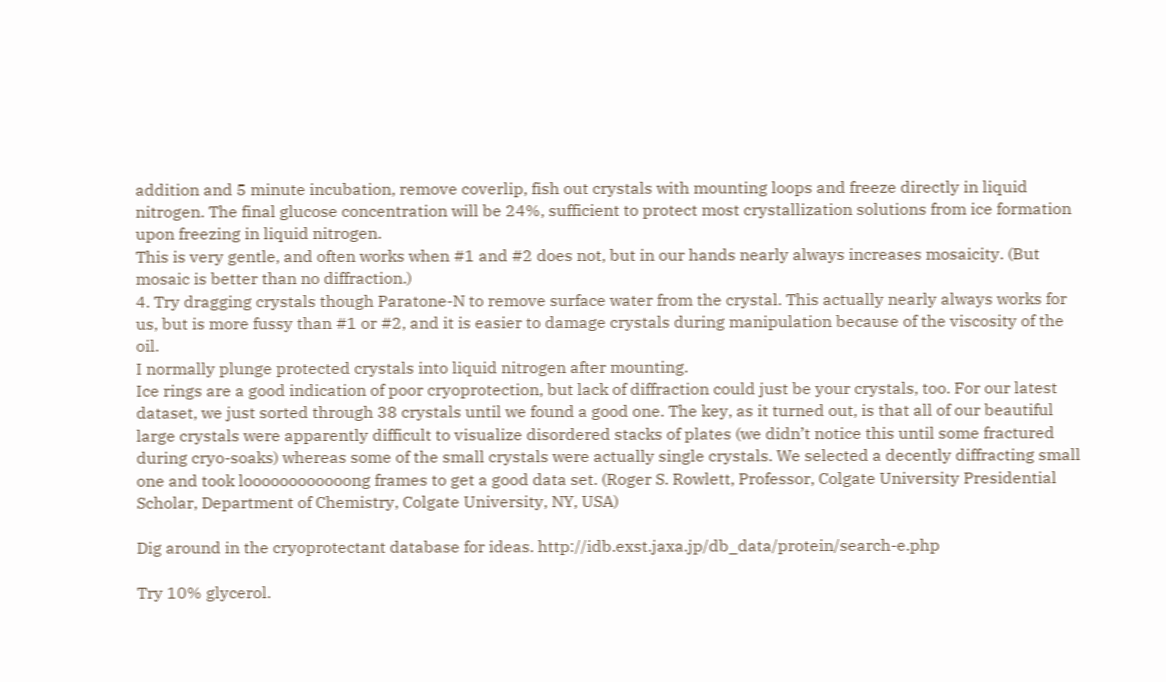addition and 5 minute incubation, remove coverlip, fish out crystals with mounting loops and freeze directly in liquid nitrogen. The final glucose concentration will be 24%, sufficient to protect most crystallization solutions from ice formation upon freezing in liquid nitrogen.
This is very gentle, and often works when #1 and #2 does not, but in our hands nearly always increases mosaicity. (But mosaic is better than no diffraction.)
4. Try dragging crystals though Paratone-N to remove surface water from the crystal. This actually nearly always works for us, but is more fussy than #1 or #2, and it is easier to damage crystals during manipulation because of the viscosity of the oil.
I normally plunge protected crystals into liquid nitrogen after mounting.
Ice rings are a good indication of poor cryoprotection, but lack of diffraction could just be your crystals, too. For our latest dataset, we just sorted through 38 crystals until we found a good one. The key, as it turned out, is that all of our beautiful large crystals were apparently difficult to visualize disordered stacks of plates (we didn’t notice this until some fractured during cryo-soaks) whereas some of the small crystals were actually single crystals. We selected a decently diffracting small one and took loooooooooooong frames to get a good data set. (Roger S. Rowlett, Professor, Colgate University Presidential Scholar, Department of Chemistry, Colgate University, NY, USA)

Dig around in the cryoprotectant database for ideas. http://idb.exst.jaxa.jp/db_data/protein/search-e.php

Try 10% glycerol.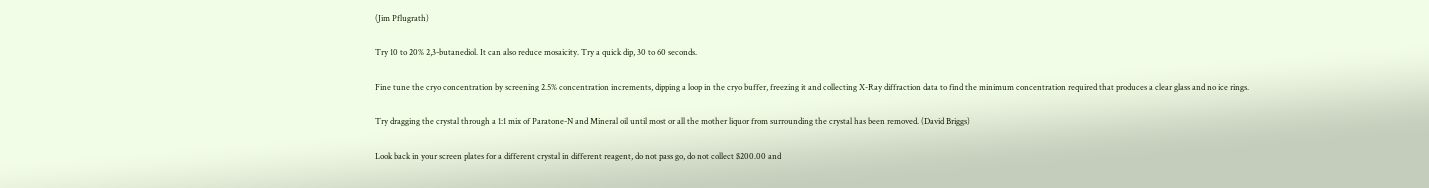(Jim Pflugrath)

Try 10 to 20% 2,3-butanediol. It can also reduce mosaicity. Try a quick dip, 30 to 60 seconds.

Fine tune the cryo concentration by screening 2.5% concentration increments, dipping a loop in the cryo buffer, freezing it and collecting X-Ray diffraction data to find the minimum concentration required that produces a clear glass and no ice rings.

Try dragging the crystal through a 1:1 mix of Paratone-N and Mineral oil until most or all the mother liquor from surrounding the crystal has been removed. (David Briggs)

Look back in your screen plates for a different crystal in different reagent, do not pass go, do not collect $200.00 and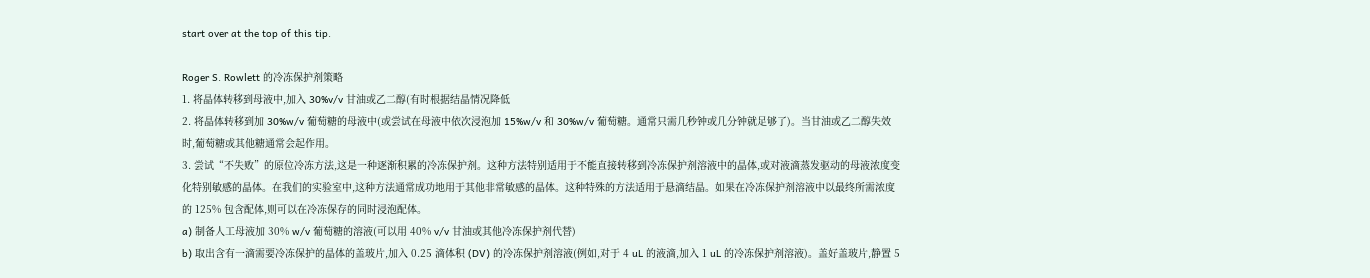start over at the top of this tip.

Roger S. Rowlett 的冷冻保护剂策略
1. 将晶体转移到母液中,加入 30%v/v 甘油或乙二醇(有时根据结晶情况降低
2. 将晶体转移到加 30%w/v 葡萄糖的母液中(或尝试在母液中依次浸泡加 15%w/v 和 30%w/v 葡萄糖。通常只需几秒钟或几分钟就足够了)。当甘油或乙二醇失效时,葡萄糖或其他糖通常会起作用。
3. 尝试“不失败”的原位冷冻方法,这是一种逐渐积累的冷冻保护剂。这种方法特别适用于不能直接转移到冷冻保护剂溶液中的晶体,或对液滴蒸发驱动的母液浓度变化特别敏感的晶体。在我们的实验室中,这种方法通常成功地用于其他非常敏感的晶体。这种特殊的方法适用于悬滴结晶。如果在冷冻保护剂溶液中以最终所需浓度的 125% 包含配体,则可以在冷冻保存的同时浸泡配体。
a) 制备人工母液加 30% w/v 葡萄糖的溶液(可以用 40% v/v 甘油或其他冷冻保护剂代替)
b) 取出含有一滴需要冷冻保护的晶体的盖玻片,加入 0.25 滴体积 (DV) 的冷冻保护剂溶液(例如,对于 4 uL 的液滴,加入 1 uL 的冷冻保护剂溶液)。盖好盖玻片,静置 5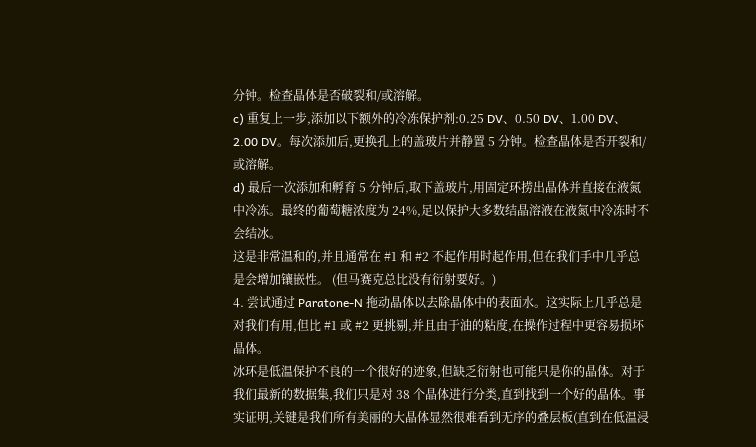分钟。检查晶体是否破裂和/或溶解。
c) 重复上一步,添加以下额外的冷冻保护剂:0.25 DV、0.50 DV、1.00 DV、2.00 DV。每次添加后,更换孔上的盖玻片并静置 5 分钟。检查晶体是否开裂和/或溶解。
d) 最后一次添加和孵育 5 分钟后,取下盖玻片,用固定环捞出晶体并直接在液氮中冷冻。最终的葡萄糖浓度为 24%,足以保护大多数结晶溶液在液氮中冷冻时不会结冰。
这是非常温和的,并且通常在 #1 和 #2 不起作用时起作用,但在我们手中几乎总是会增加镶嵌性。 (但马赛克总比没有衍射要好。)
4. 尝试通过 Paratone-N 拖动晶体以去除晶体中的表面水。这实际上几乎总是对我们有用,但比 #1 或 #2 更挑剔,并且由于油的粘度,在操作过程中更容易损坏晶体。
冰环是低温保护不良的一个很好的迹象,但缺乏衍射也可能只是你的晶体。对于我们最新的数据集,我们只是对 38 个晶体进行分类,直到找到一个好的晶体。事实证明,关键是我们所有美丽的大晶体显然很难看到无序的叠层板(直到在低温浸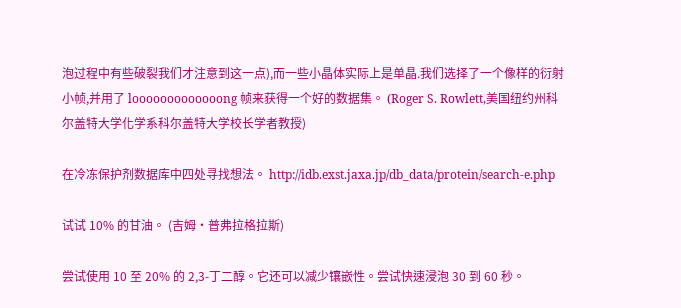泡过程中有些破裂我们才注意到这一点),而一些小晶体实际上是单晶.我们选择了一个像样的衍射小帧,并用了 looooooooooooong 帧来获得一个好的数据集。 (Roger S. Rowlett,美国纽约州科尔盖特大学化学系科尔盖特大学校长学者教授)

在冷冻保护剂数据库中四处寻找想法。 http://idb.exst.jaxa.jp/db_data/protein/search-e.php

试试 10% 的甘油。 (吉姆·普弗拉格拉斯)

尝试使用 10 至 20% 的 2,3-丁二醇。它还可以减少镶嵌性。尝试快速浸泡 30 到 60 秒。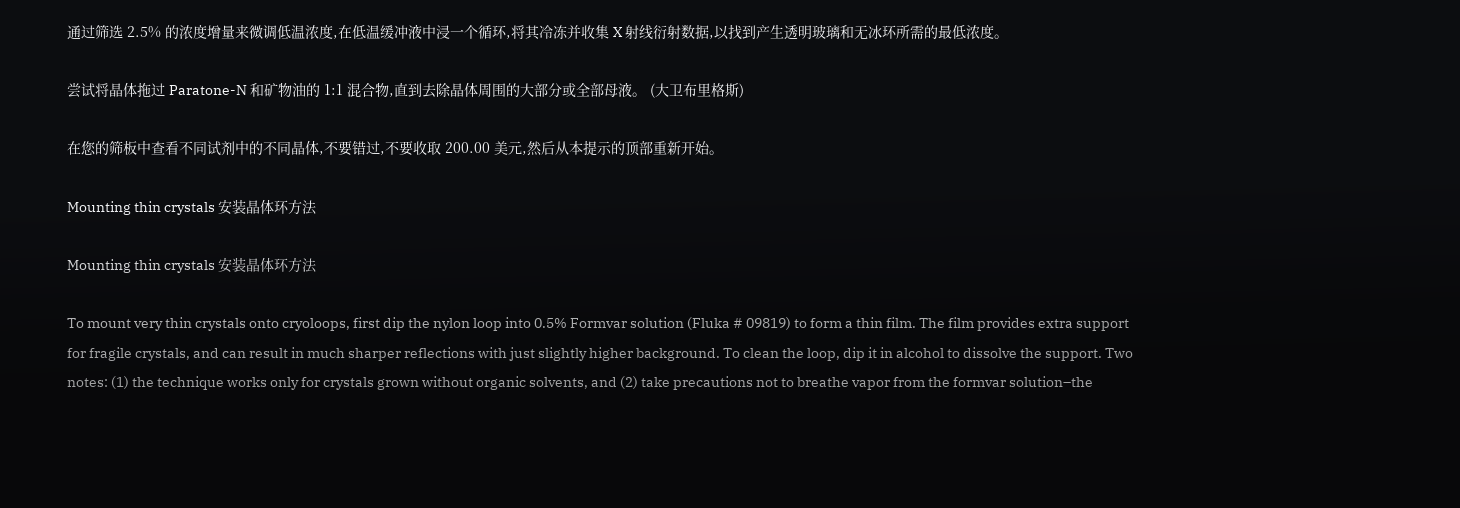通过筛选 2.5% 的浓度增量来微调低温浓度,在低温缓冲液中浸一个循环,将其冷冻并收集 X 射线衍射数据,以找到产生透明玻璃和无冰环所需的最低浓度。

尝试将晶体拖过 Paratone-N 和矿物油的 1:1 混合物,直到去除晶体周围的大部分或全部母液。 (大卫布里格斯)

在您的筛板中查看不同试剂中的不同晶体,不要错过,不要收取 200.00 美元,然后从本提示的顶部重新开始。

Mounting thin crystals 安装晶体环方法

Mounting thin crystals 安装晶体环方法

To mount very thin crystals onto cryoloops, first dip the nylon loop into 0.5% Formvar solution (Fluka # 09819) to form a thin film. The film provides extra support for fragile crystals, and can result in much sharper reflections with just slightly higher background. To clean the loop, dip it in alcohol to dissolve the support. Two notes: (1) the technique works only for crystals grown without organic solvents, and (2) take precautions not to breathe vapor from the formvar solution–the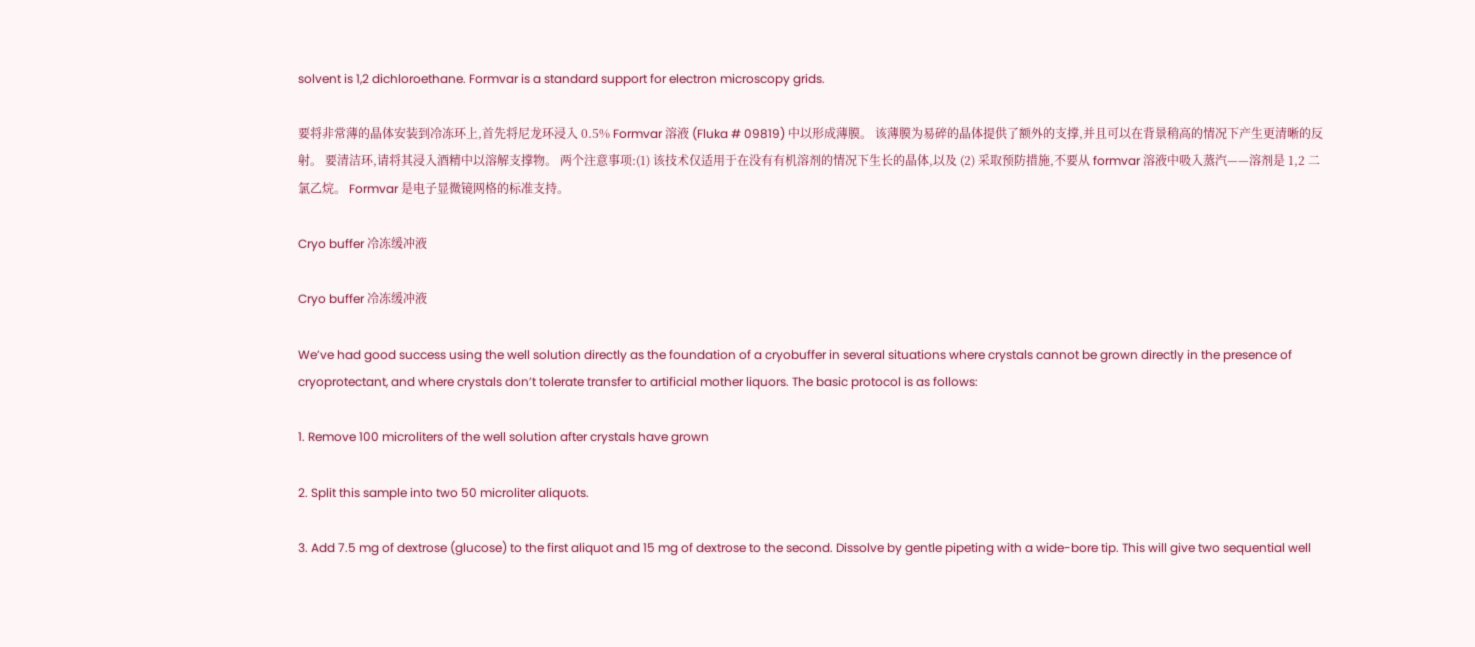solvent is 1,2 dichloroethane. Formvar is a standard support for electron microscopy grids.

要将非常薄的晶体安装到冷冻环上,首先将尼龙环浸入 0.5% Formvar 溶液 (Fluka # 09819) 中以形成薄膜。 该薄膜为易碎的晶体提供了额外的支撑,并且可以在背景稍高的情况下产生更清晰的反射。 要清洁环,请将其浸入酒精中以溶解支撑物。 两个注意事项:(1) 该技术仅适用于在没有有机溶剂的情况下生长的晶体,以及 (2) 采取预防措施,不要从 formvar 溶液中吸入蒸汽——溶剂是 1,2 二氯乙烷。 Formvar 是电子显微镜网格的标准支持。

Cryo buffer 冷冻缓冲液

Cryo buffer 冷冻缓冲液

We’ve had good success using the well solution directly as the foundation of a cryobuffer in several situations where crystals cannot be grown directly in the presence of cryoprotectant, and where crystals don’t tolerate transfer to artificial mother liquors. The basic protocol is as follows:

1. Remove 100 microliters of the well solution after crystals have grown

2. Split this sample into two 50 microliter aliquots.

3. Add 7.5 mg of dextrose (glucose) to the first aliquot and 15 mg of dextrose to the second. Dissolve by gentle pipeting with a wide-bore tip. This will give two sequential well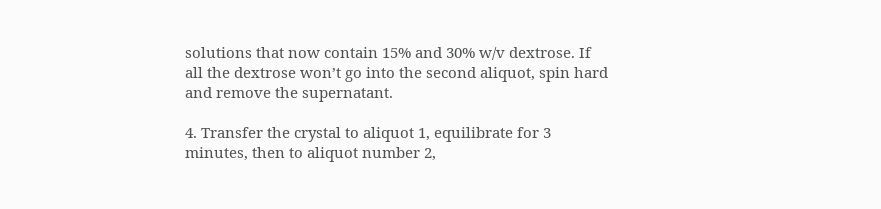solutions that now contain 15% and 30% w/v dextrose. If all the dextrose won’t go into the second aliquot, spin hard and remove the supernatant.

4. Transfer the crystal to aliquot 1, equilibrate for 3 minutes, then to aliquot number 2,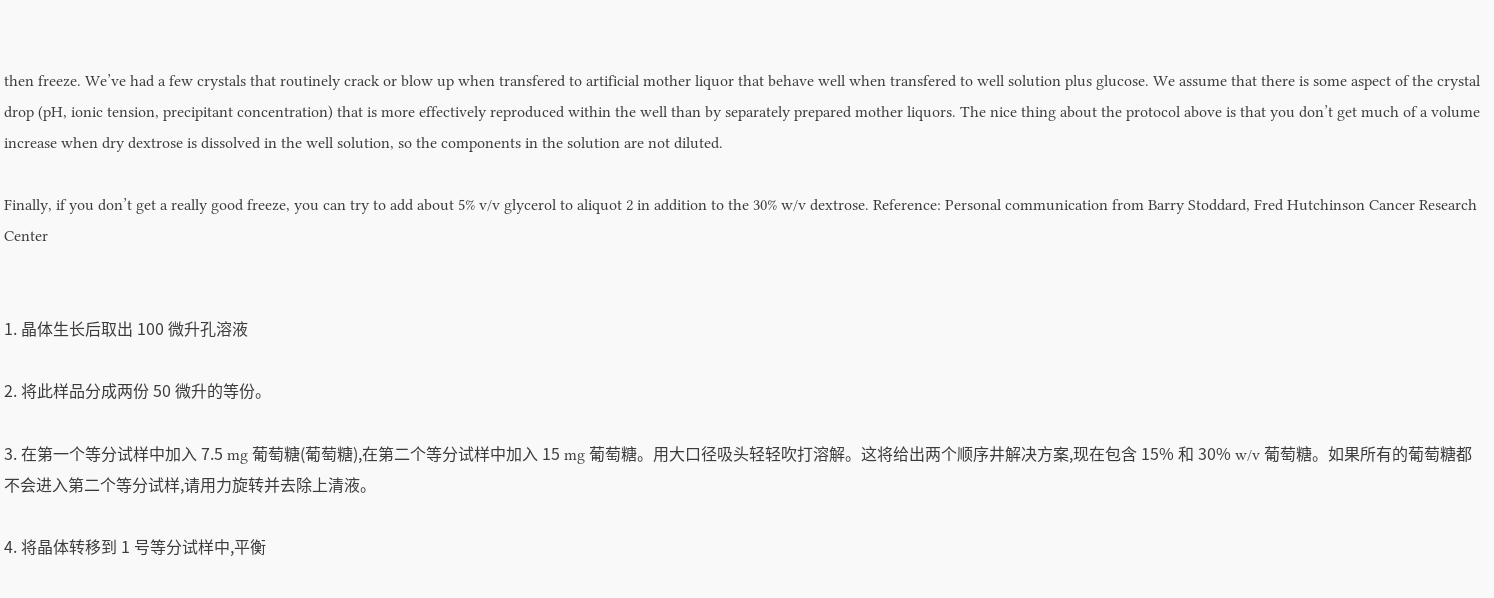then freeze. We’ve had a few crystals that routinely crack or blow up when transfered to artificial mother liquor that behave well when transfered to well solution plus glucose. We assume that there is some aspect of the crystal drop (pH, ionic tension, precipitant concentration) that is more effectively reproduced within the well than by separately prepared mother liquors. The nice thing about the protocol above is that you don’t get much of a volume increase when dry dextrose is dissolved in the well solution, so the components in the solution are not diluted.

Finally, if you don’t get a really good freeze, you can try to add about 5% v/v glycerol to aliquot 2 in addition to the 30% w/v dextrose. Reference: Personal communication from Barry Stoddard, Fred Hutchinson Cancer Research Center


1. 晶体生长后取出 100 微升孔溶液

2. 将此样品分成两份 50 微升的等份。

3. 在第一个等分试样中加入 7.5 mg 葡萄糖(葡萄糖),在第二个等分试样中加入 15 mg 葡萄糖。用大口径吸头轻轻吹打溶解。这将给出两个顺序井解决方案,现在包含 15% 和 30% w/v 葡萄糖。如果所有的葡萄糖都不会进入第二个等分试样,请用力旋转并去除上清液。

4. 将晶体转移到 1 号等分试样中,平衡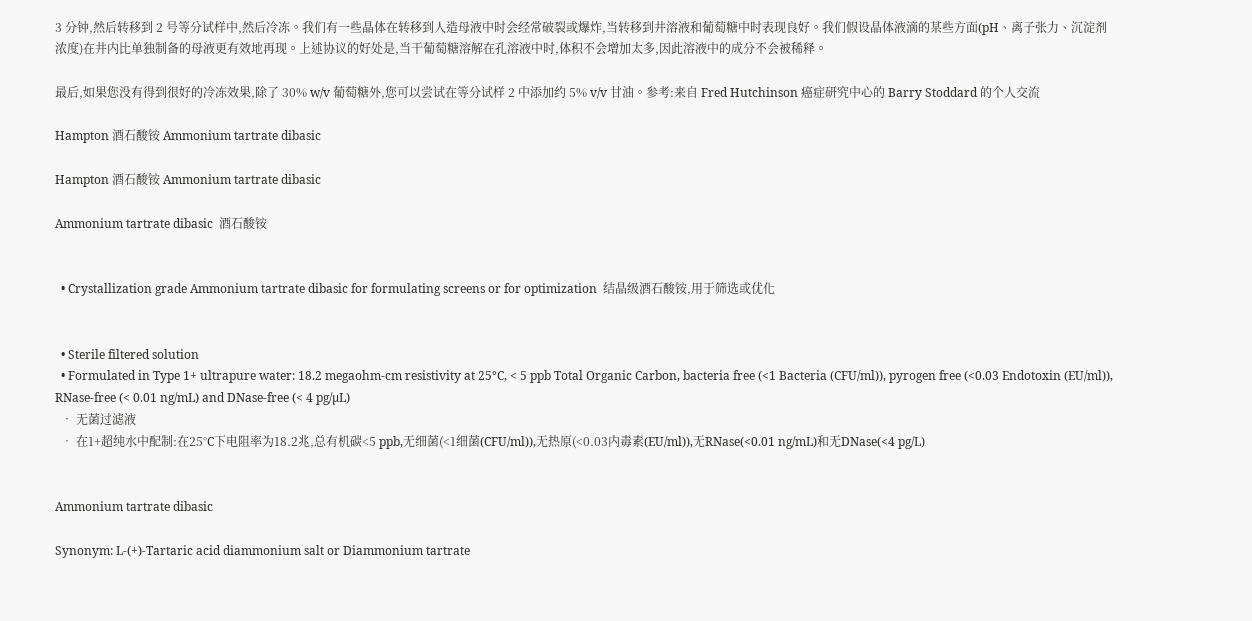3 分钟,然后转移到 2 号等分试样中,然后冷冻。我们有一些晶体在转移到人造母液中时会经常破裂或爆炸,当转移到井溶液和葡萄糖中时表现良好。我们假设晶体液滴的某些方面(pH、离子张力、沉淀剂浓度)在井内比单独制备的母液更有效地再现。上述协议的好处是,当干葡萄糖溶解在孔溶液中时,体积不会增加太多,因此溶液中的成分不会被稀释。

最后,如果您没有得到很好的冷冻效果,除了 30% w/v 葡萄糖外,您可以尝试在等分试样 2 中添加约 5% v/v 甘油。参考:来自 Fred Hutchinson 癌症研究中心的 Barry Stoddard 的个人交流

Hampton 酒石酸铵 Ammonium tartrate dibasic

Hampton 酒石酸铵 Ammonium tartrate dibasic

Ammonium tartrate dibasic  酒石酸铵


  • Crystallization grade Ammonium tartrate dibasic for formulating screens or for optimization  结晶级酒石酸铵,用于筛选或优化


  • Sterile filtered solution
  • Formulated in Type 1+ ultrapure water: 18.2 megaohm-cm resistivity at 25°C, < 5 ppb Total Organic Carbon, bacteria free (<1 Bacteria (CFU/ml)), pyrogen free (<0.03 Endotoxin (EU/ml)), RNase-free (< 0.01 ng/mL) and DNase-free (< 4 pg/µL)
  • 无菌过滤液
  • 在1+超纯水中配制:在25°C下电阻率为18.2兆,总有机碳<5 ppb,无细菌(<1细菌(CFU/ml)),无热原(<0.03内毒素(EU/ml)),无RNase(<0.01 ng/mL)和无DNase(<4 pg/L)


Ammonium tartrate dibasic

Synonym: L-(+)-Tartaric acid diammonium salt or Diammonium tartrate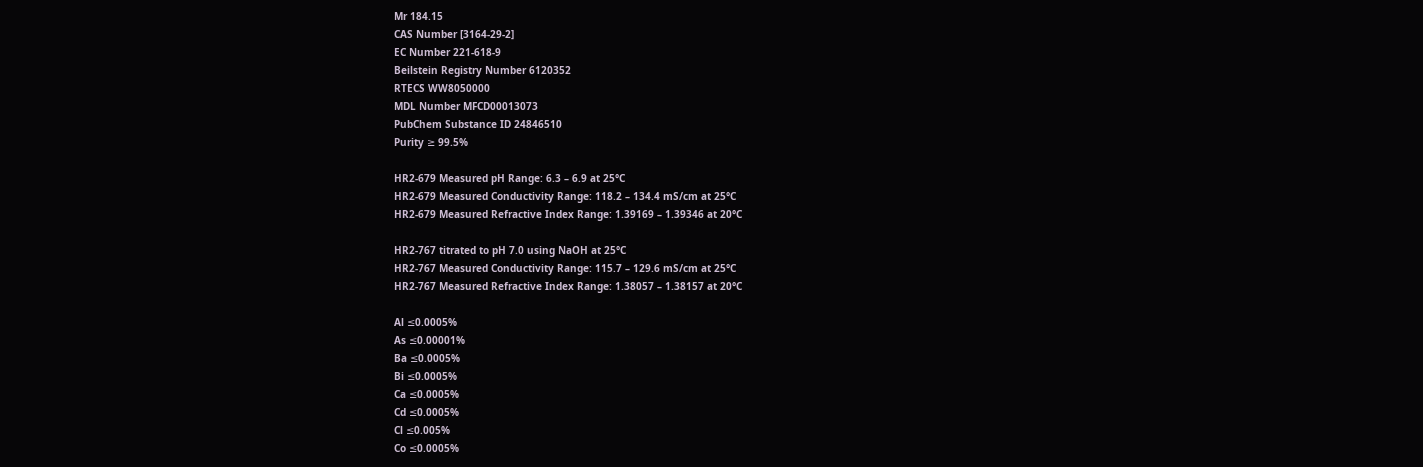Mr 184.15
CAS Number [3164-29-2]
EC Number 221-618-9
Beilstein Registry Number 6120352
RTECS WW8050000
MDL Number MFCD00013073
PubChem Substance ID 24846510
Purity ≥ 99.5%

HR2-679 Measured pH Range: 6.3 – 6.9 at 25°C
HR2-679 Measured Conductivity Range: 118.2 – 134.4 mS/cm at 25°C
HR2-679 Measured Refractive Index Range: 1.39169 – 1.39346 at 20°C

HR2-767 titrated to pH 7.0 using NaOH at 25°C
HR2-767 Measured Conductivity Range: 115.7 – 129.6 mS/cm at 25°C
HR2-767 Measured Refractive Index Range: 1.38057 – 1.38157 at 20°C

Al ≤0.0005%
As ≤0.00001%
Ba ≤0.0005%
Bi ≤0.0005%
Ca ≤0.0005%
Cd ≤0.0005%
Cl ≤0.005%
Co ≤0.0005%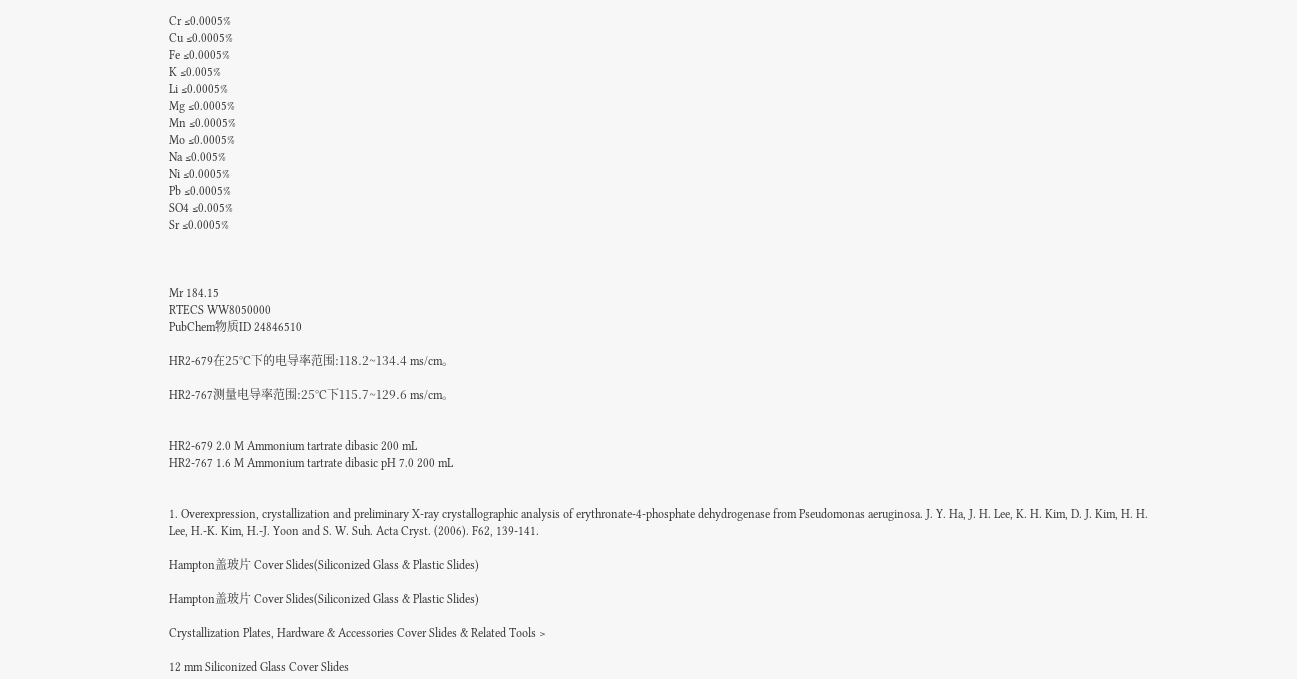Cr ≤0.0005%
Cu ≤0.0005%
Fe ≤0.0005%
K ≤0.005%
Li ≤0.0005%
Mg ≤0.0005%
Mn ≤0.0005%
Mo ≤0.0005%
Na ≤0.005%
Ni ≤0.0005%
Pb ≤0.0005%
SO4 ≤0.005%
Sr ≤0.0005%



Mr 184.15
RTECS WW8050000
PubChem物质ID 24846510

HR2-679在25°C下的电导率范围:118.2~134.4 ms/cm。

HR2-767测量电导率范围:25°C下115.7~129.6 ms/cm。


HR2-679 2.0 M Ammonium tartrate dibasic 200 mL
HR2-767 1.6 M Ammonium tartrate dibasic pH 7.0 200 mL


1. Overexpression, crystallization and preliminary X-ray crystallographic analysis of erythronate-4-phosphate dehydrogenase from Pseudomonas aeruginosa. J. Y. Ha, J. H. Lee, K. H. Kim, D. J. Kim, H. H. Lee, H.-K. Kim, H.-J. Yoon and S. W. Suh. Acta Cryst. (2006). F62, 139-141.

Hampton盖玻片 Cover Slides(Siliconized Glass & Plastic Slides)

Hampton盖玻片 Cover Slides(Siliconized Glass & Plastic Slides)

Crystallization Plates, Hardware & Accessories Cover Slides & Related Tools >

12 mm Siliconized Glass Cover Slides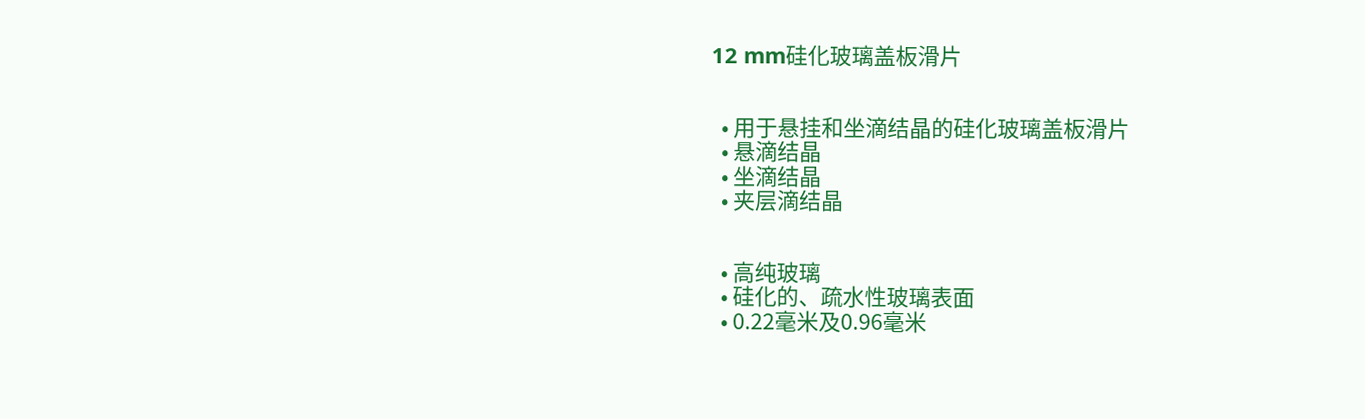12 mm硅化玻璃盖板滑片


  • 用于悬挂和坐滴结晶的硅化玻璃盖板滑片
  • 悬滴结晶
  • 坐滴结晶
  • 夹层滴结晶


  • 高纯玻璃
  • 硅化的、疏水性玻璃表面
  • 0.22毫米及0.96毫米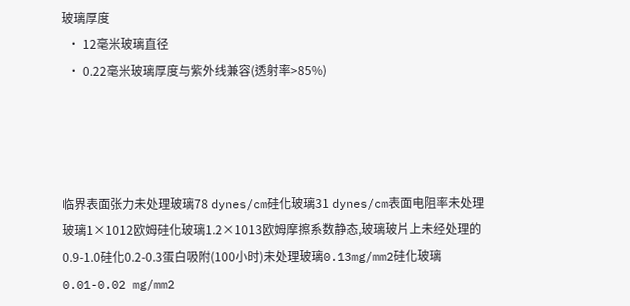玻璃厚度
  • 12毫米玻璃直径
  • 0.22毫米玻璃厚度与紫外线兼容(透射率>85%)




临界表面张力未处理玻璃78 dynes/cm硅化玻璃31 dynes/cm表面电阻率未处理玻璃1×1012欧姆硅化玻璃1.2×1013欧姆摩擦系数静态,玻璃玻片上未经处理的0.9-1.0硅化0.2-0.3蛋白吸附(100小时)未处理玻璃0.13mg/mm2硅化玻璃0.01-0.02 mg/mm2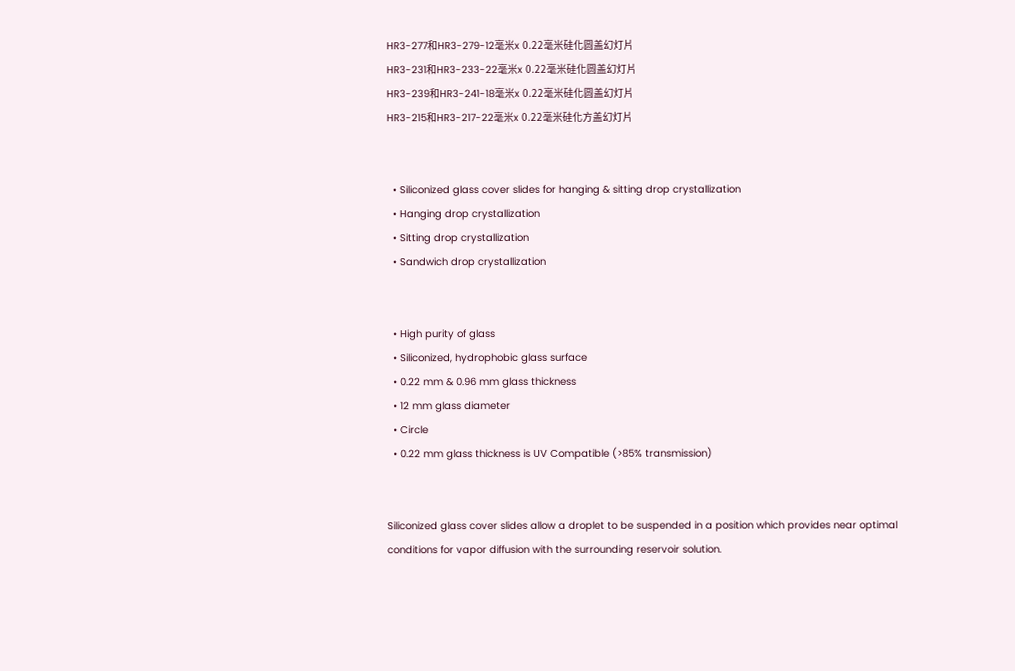HR3-277和HR3-279-12毫米x 0.22毫米硅化圆盖幻灯片
HR3-231和HR3-233-22毫米x 0.22毫米硅化圆盖幻灯片
HR3-239和HR3-241-18毫米x 0.22毫米硅化圆盖幻灯片
HR3-215和HR3-217-22毫米x 0.22毫米硅化方盖幻灯片


  • Siliconized glass cover slides for hanging & sitting drop crystallization
  • Hanging drop crystallization
  • Sitting drop crystallization
  • Sandwich drop crystallization


  • High purity of glass
  • Siliconized, hydrophobic glass surface
  • 0.22 mm & 0.96 mm glass thickness
  • 12 mm glass diameter
  • Circle
  • 0.22 mm glass thickness is UV Compatible (>85% transmission)


Siliconized glass cover slides allow a droplet to be suspended in a position which provides near optimal conditions for vapor diffusion with the surrounding reservoir solution.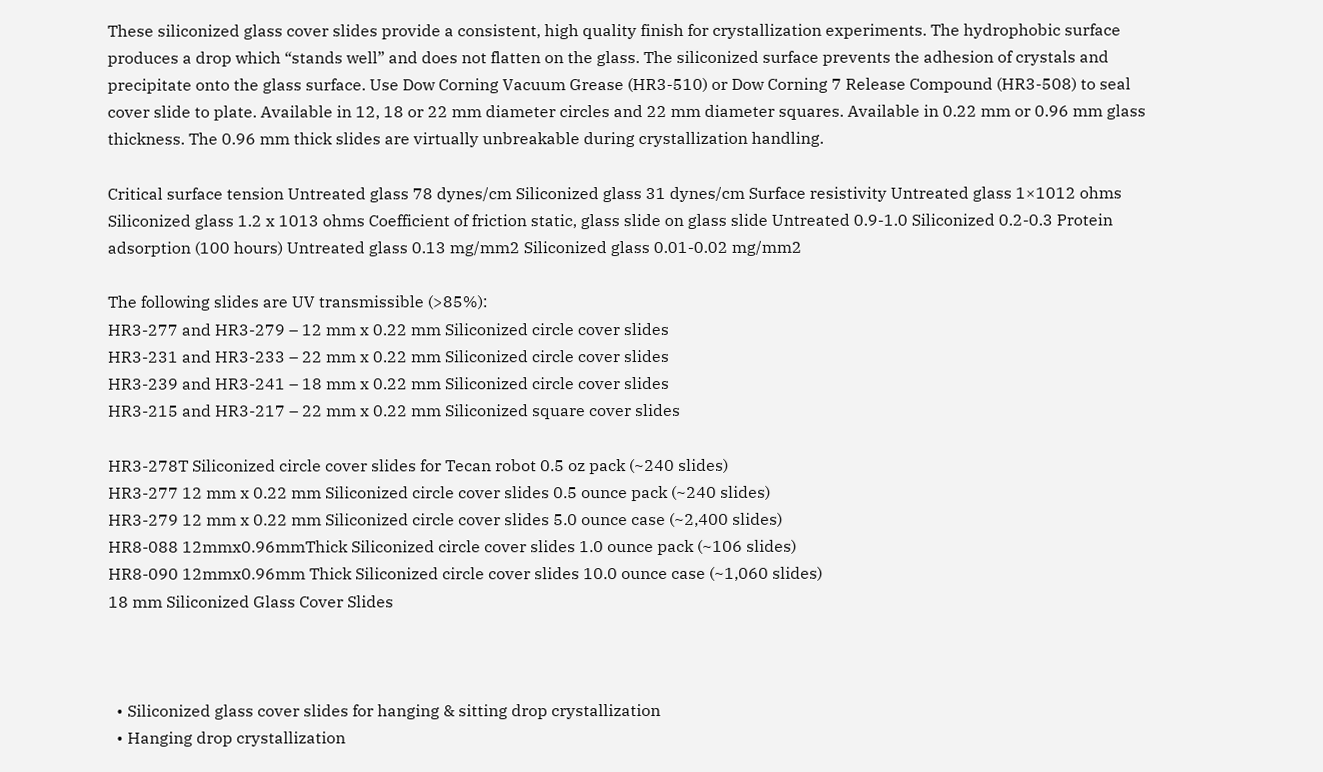These siliconized glass cover slides provide a consistent, high quality finish for crystallization experiments. The hydrophobic surface produces a drop which “stands well” and does not flatten on the glass. The siliconized surface prevents the adhesion of crystals and precipitate onto the glass surface. Use Dow Corning Vacuum Grease (HR3-510) or Dow Corning 7 Release Compound (HR3-508) to seal cover slide to plate. Available in 12, 18 or 22 mm diameter circles and 22 mm diameter squares. Available in 0.22 mm or 0.96 mm glass thickness. The 0.96 mm thick slides are virtually unbreakable during crystallization handling.

Critical surface tension Untreated glass 78 dynes/cm Siliconized glass 31 dynes/cm Surface resistivity Untreated glass 1×1012 ohms Siliconized glass 1.2 x 1013 ohms Coefficient of friction static, glass slide on glass slide Untreated 0.9-1.0 Siliconized 0.2-0.3 Protein adsorption (100 hours) Untreated glass 0.13 mg/mm2 Siliconized glass 0.01-0.02 mg/mm2

The following slides are UV transmissible (>85%):
HR3-277 and HR3-279 – 12 mm x 0.22 mm Siliconized circle cover slides
HR3-231 and HR3-233 – 22 mm x 0.22 mm Siliconized circle cover slides
HR3-239 and HR3-241 – 18 mm x 0.22 mm Siliconized circle cover slides
HR3-215 and HR3-217 – 22 mm x 0.22 mm Siliconized square cover slides

HR3-278T Siliconized circle cover slides for Tecan robot 0.5 oz pack (~240 slides)
HR3-277 12 mm x 0.22 mm Siliconized circle cover slides 0.5 ounce pack (~240 slides)
HR3-279 12 mm x 0.22 mm Siliconized circle cover slides 5.0 ounce case (~2,400 slides)
HR8-088 12mmx0.96mmThick Siliconized circle cover slides 1.0 ounce pack (~106 slides)
HR8-090 12mmx0.96mm Thick Siliconized circle cover slides 10.0 ounce case (~1,060 slides)
18 mm Siliconized Glass Cover Slides



  • Siliconized glass cover slides for hanging & sitting drop crystallization
  • Hanging drop crystallization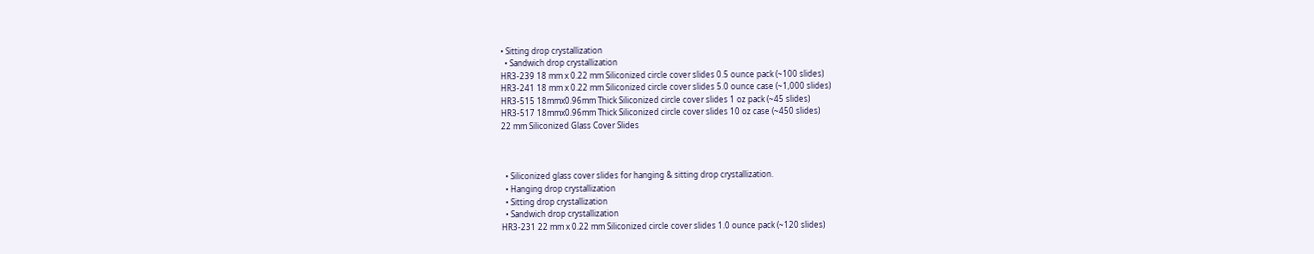• Sitting drop crystallization
  • Sandwich drop crystallization
HR3-239 18 mm x 0.22 mm Siliconized circle cover slides 0.5 ounce pack (~100 slides)
HR3-241 18 mm x 0.22 mm Siliconized circle cover slides 5.0 ounce case (~1,000 slides)
HR3-515 18mmx0.96mm Thick Siliconized circle cover slides 1 oz pack (~45 slides)
HR3-517 18mmx0.96mm Thick Siliconized circle cover slides 10 oz case (~450 slides)
22 mm Siliconized Glass Cover Slides



  • Siliconized glass cover slides for hanging & sitting drop crystallization.
  • Hanging drop crystallization
  • Sitting drop crystallization
  • Sandwich drop crystallization
HR3-231 22 mm x 0.22 mm Siliconized circle cover slides 1.0 ounce pack (~120 slides)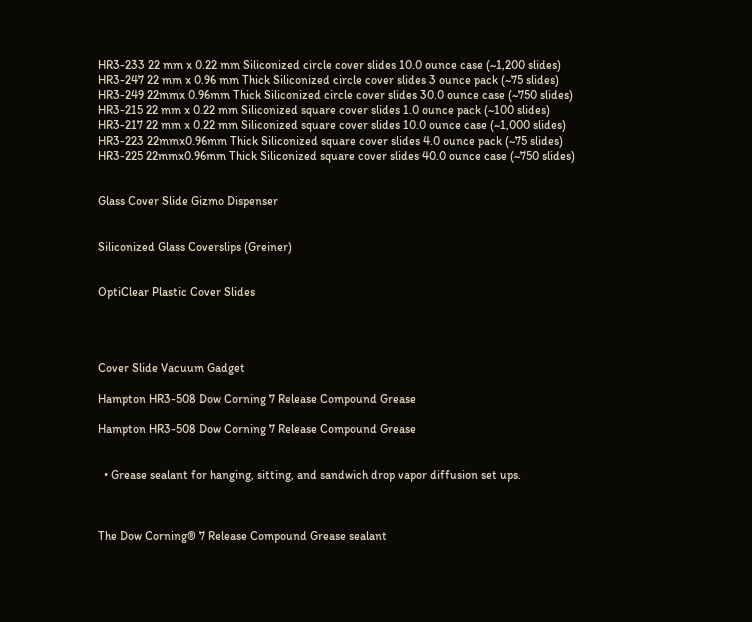HR3-233 22 mm x 0.22 mm Siliconized circle cover slides 10.0 ounce case (~1,200 slides)
HR3-247 22 mm x 0.96 mm Thick Siliconized circle cover slides 3 ounce pack (~75 slides)
HR3-249 22mmx 0.96mm Thick Siliconized circle cover slides 30.0 ounce case (~750 slides)
HR3-215 22 mm x 0.22 mm Siliconized square cover slides 1.0 ounce pack (~100 slides)
HR3-217 22 mm x 0.22 mm Siliconized square cover slides 10.0 ounce case (~1,000 slides)
HR3-223 22mmx0.96mm Thick Siliconized square cover slides 4.0 ounce pack (~75 slides)
HR3-225 22mmx0.96mm Thick Siliconized square cover slides 40.0 ounce case (~750 slides)


Glass Cover Slide Gizmo Dispenser


Siliconized Glass Coverslips (Greiner)


OptiClear Plastic Cover Slides




Cover Slide Vacuum Gadget

Hampton HR3-508 Dow Corning 7 Release Compound Grease

Hampton HR3-508 Dow Corning 7 Release Compound Grease


  • Grease sealant for hanging, sitting, and sandwich drop vapor diffusion set ups.



The Dow Corning® 7 Release Compound Grease sealant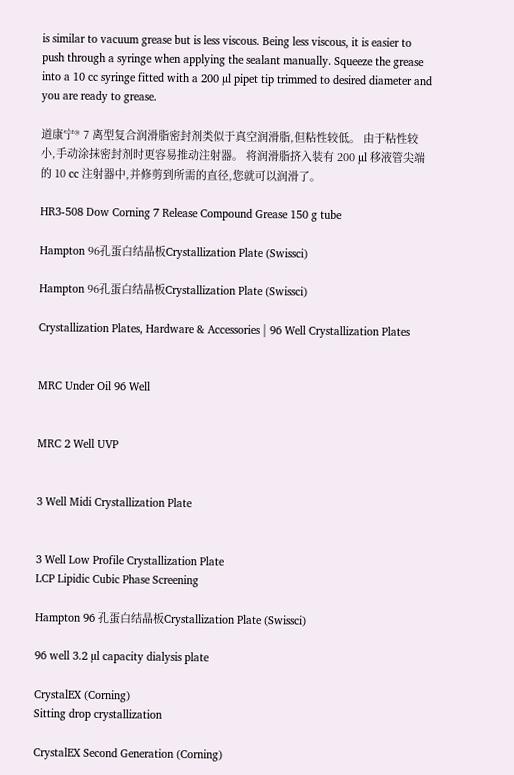is similar to vacuum grease but is less viscous. Being less viscous, it is easier to push through a syringe when applying the sealant manually. Squeeze the grease into a 10 cc syringe fitted with a 200 µl pipet tip trimmed to desired diameter and you are ready to grease.

道康宁® 7 离型复合润滑脂密封剂类似于真空润滑脂,但粘性较低。 由于粘性较小,手动涂抹密封剂时更容易推动注射器。 将润滑脂挤入装有 200 µl 移液管尖端的 10 cc 注射器中,并修剪到所需的直径,您就可以润滑了。

HR3-508 Dow Corning 7 Release Compound Grease 150 g tube

Hampton 96孔蛋白结晶板Crystallization Plate (Swissci)

Hampton 96孔蛋白结晶板Crystallization Plate (Swissci)

Crystallization Plates, Hardware & Accessories | 96 Well Crystallization Plates


MRC Under Oil 96 Well


MRC 2 Well UVP


3 Well Midi Crystallization Plate


3 Well Low Profile Crystallization Plate
LCP Lipidic Cubic Phase Screening

Hampton 96 孔蛋白结晶板Crystallization Plate (Swissci)

96 well 3.2 µl capacity dialysis plate

CrystalEX (Corning)
Sitting drop crystallization

CrystalEX Second Generation (Corning)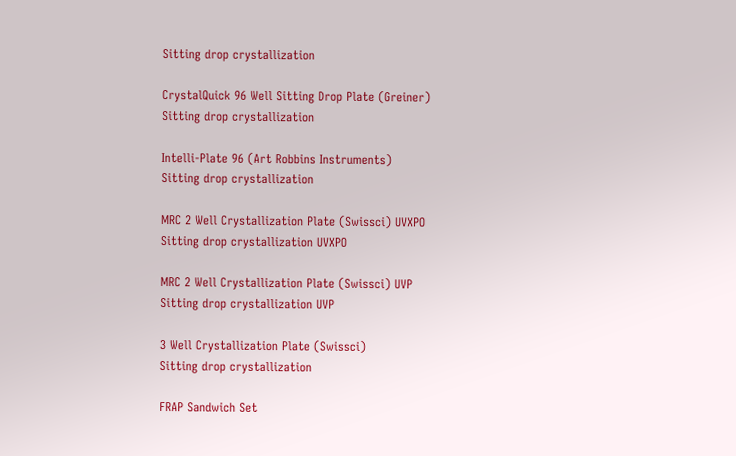Sitting drop crystallization

CrystalQuick 96 Well Sitting Drop Plate (Greiner)
Sitting drop crystallization

Intelli-Plate 96 (Art Robbins Instruments)
Sitting drop crystallization

MRC 2 Well Crystallization Plate (Swissci) UVXPO
Sitting drop crystallization UVXPO

MRC 2 Well Crystallization Plate (Swissci) UVP
Sitting drop crystallization UVP

3 Well Crystallization Plate (Swissci)
Sitting drop crystallization

FRAP Sandwich Set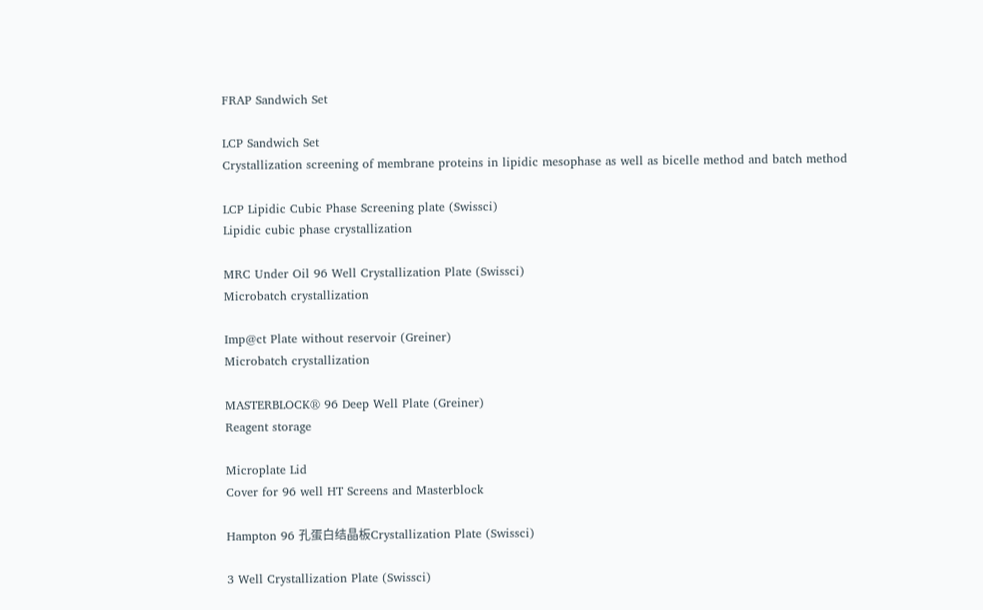FRAP Sandwich Set

LCP Sandwich Set
Crystallization screening of membrane proteins in lipidic mesophase as well as bicelle method and batch method

LCP Lipidic Cubic Phase Screening plate (Swissci)
Lipidic cubic phase crystallization

MRC Under Oil 96 Well Crystallization Plate (Swissci)
Microbatch crystallization

Imp@ct Plate without reservoir (Greiner)
Microbatch crystallization

MASTERBLOCK® 96 Deep Well Plate (Greiner)
Reagent storage

Microplate Lid
Cover for 96 well HT Screens and Masterblock

Hampton 96 孔蛋白结晶板Crystallization Plate (Swissci)

3 Well Crystallization Plate (Swissci)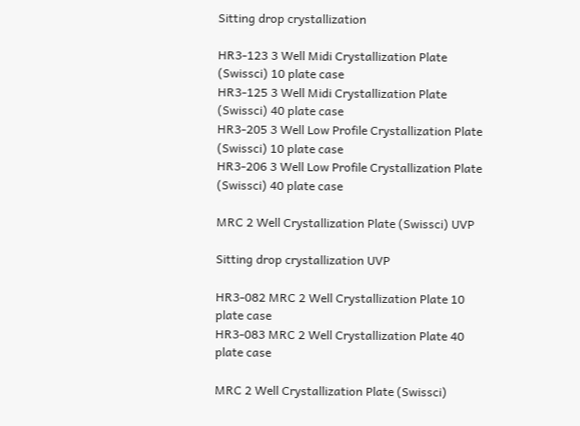Sitting drop crystallization

HR3-123 3 Well Midi Crystallization Plate (Swissci) 10 plate case
HR3-125 3 Well Midi Crystallization Plate (Swissci) 40 plate case
HR3-205 3 Well Low Profile Crystallization Plate (Swissci) 10 plate case
HR3-206 3 Well Low Profile Crystallization Plate (Swissci) 40 plate case

MRC 2 Well Crystallization Plate (Swissci) UVP

Sitting drop crystallization UVP

HR3-082 MRC 2 Well Crystallization Plate 10 plate case
HR3-083 MRC 2 Well Crystallization Plate 40 plate case

MRC 2 Well Crystallization Plate (Swissci)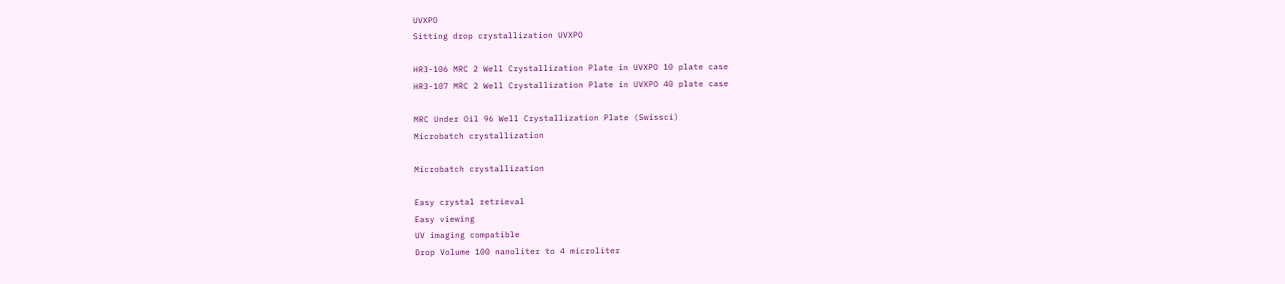UVXPO
Sitting drop crystallization UVXPO

HR3-106 MRC 2 Well Crystallization Plate in UVXPO 10 plate case
HR3-107 MRC 2 Well Crystallization Plate in UVXPO 40 plate case

MRC Under Oil 96 Well Crystallization Plate (Swissci)
Microbatch crystallization

Microbatch crystallization

Easy crystal retrieval
Easy viewing
UV imaging compatible
Drop Volume 100 nanoliter to 4 microliter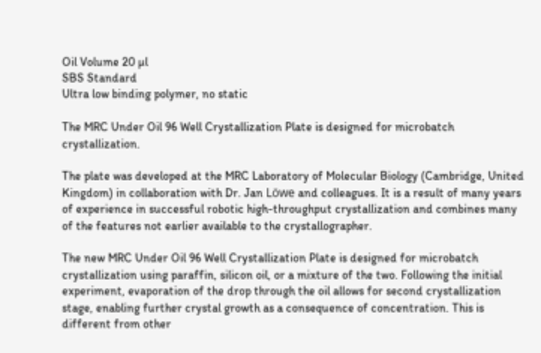Oil Volume 20 µl
SBS Standard
Ultra low binding polymer, no static

The MRC Under Oil 96 Well Crystallization Plate is designed for microbatch crystallization.

The plate was developed at the MRC Laboratory of Molecular Biology (Cambridge, United Kingdom) in collaboration with Dr. Jan Löwe and colleagues. It is a result of many years of experience in successful robotic high-throughput crystallization and combines many of the features not earlier available to the crystallographer.

The new MRC Under Oil 96 Well Crystallization Plate is designed for microbatch crystallization using paraffin, silicon oil, or a mixture of the two. Following the initial experiment, evaporation of the drop through the oil allows for second crystallization stage, enabling further crystal growth as a consequence of concentration. This is different from other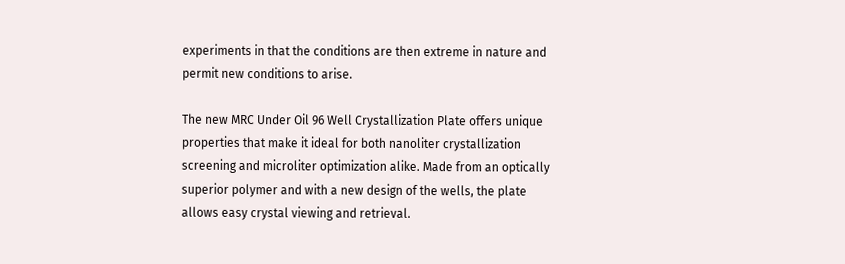experiments in that the conditions are then extreme in nature and permit new conditions to arise.

The new MRC Under Oil 96 Well Crystallization Plate offers unique properties that make it ideal for both nanoliter crystallization screening and microliter optimization alike. Made from an optically superior polymer and with a new design of the wells, the plate allows easy crystal viewing and retrieval.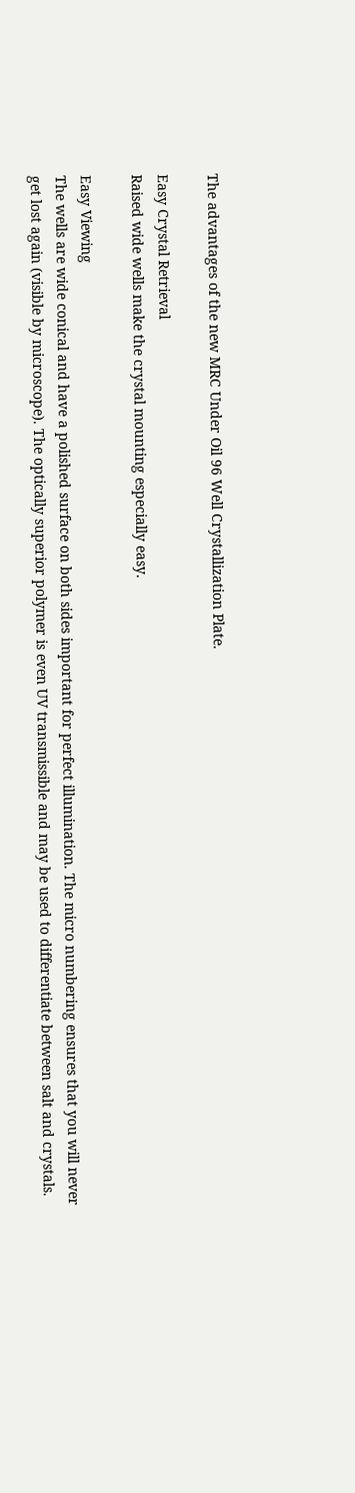The advantages of the new MRC Under Oil 96 Well Crystallization Plate.

Easy Crystal Retrieval
Raised wide wells make the crystal mounting especially easy.

Easy Viewing
The wells are wide conical and have a polished surface on both sides important for perfect illumination. The micro numbering ensures that you will never get lost again (visible by microscope). The optically superior polymer is even UV transmissible and may be used to differentiate between salt and crystals.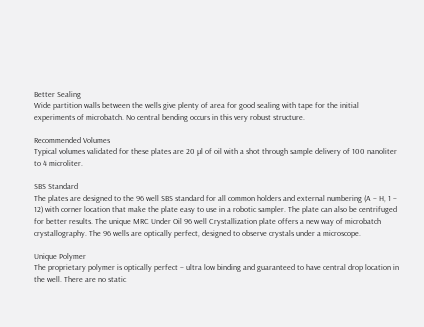Better Sealing
Wide partition walls between the wells give plenty of area for good sealing with tape for the initial experiments of microbatch. No central bending occurs in this very robust structure.

Recommended Volumes
Typical volumes validated for these plates are 20 µl of oil with a shot through sample delivery of 100 nanoliter to 4 microliter.

SBS Standard
The plates are designed to the 96 well SBS standard for all common holders and external numbering (A – H, 1 – 12) with corner location that make the plate easy to use in a robotic sampler. The plate can also be centrifuged for better results. The unique MRC Under Oil 96 well Crystallization plate offers a new way of microbatch crystallography. The 96 wells are optically perfect, designed to observe crystals under a microscope.

Unique Polymer
The proprietary polymer is optically perfect – ultra low binding and guaranteed to have central drop location in the well. There are no static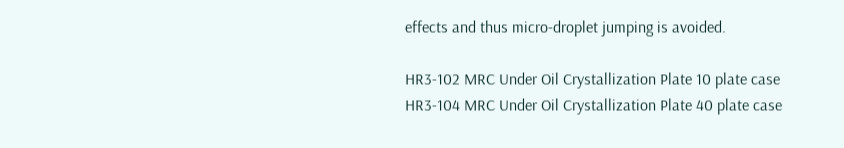effects and thus micro-droplet jumping is avoided.

HR3-102 MRC Under Oil Crystallization Plate 10 plate case
HR3-104 MRC Under Oil Crystallization Plate 40 plate case